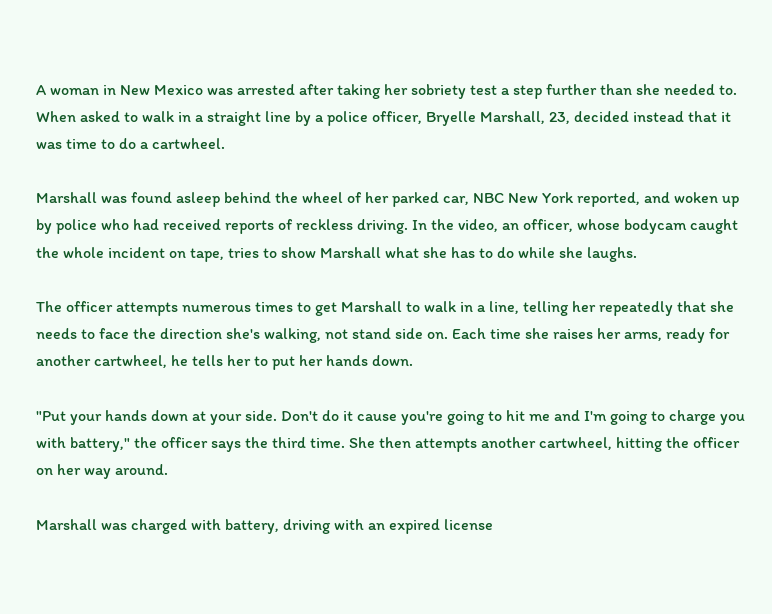A woman in New Mexico was arrested after taking her sobriety test a step further than she needed to. When asked to walk in a straight line by a police officer, Bryelle Marshall, 23, decided instead that it was time to do a cartwheel.

Marshall was found asleep behind the wheel of her parked car, NBC New York reported, and woken up by police who had received reports of reckless driving. In the video, an officer, whose bodycam caught the whole incident on tape, tries to show Marshall what she has to do while she laughs.

The officer attempts numerous times to get Marshall to walk in a line, telling her repeatedly that she needs to face the direction she's walking, not stand side on. Each time she raises her arms, ready for another cartwheel, he tells her to put her hands down.

"Put your hands down at your side. Don't do it cause you're going to hit me and I'm going to charge you with battery," the officer says the third time. She then attempts another cartwheel, hitting the officer on her way around.

Marshall was charged with battery, driving with an expired license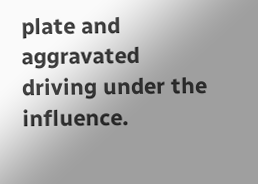plate and aggravated driving under the influence.